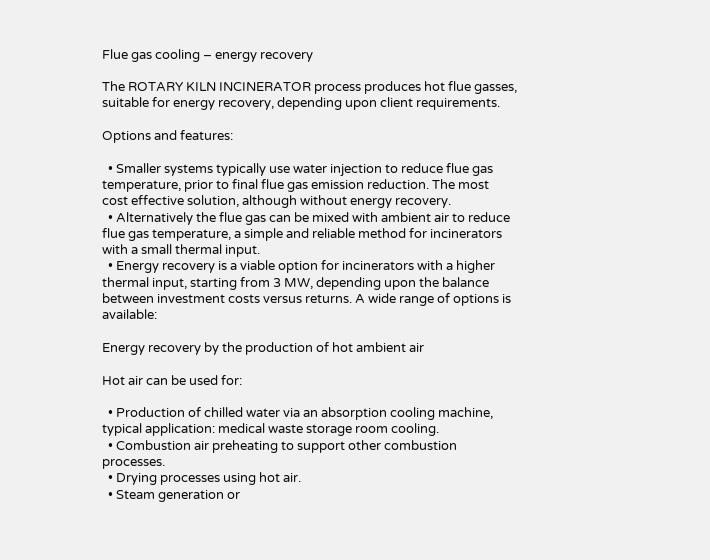Flue gas cooling – energy recovery

The ROTARY KILN INCINERATOR process produces hot flue gasses, suitable for energy recovery, depending upon client requirements.

Options and features:

  • Smaller systems typically use water injection to reduce flue gas temperature, prior to final flue gas emission reduction. The most cost effective solution, although without energy recovery.
  • Alternatively the flue gas can be mixed with ambient air to reduce flue gas temperature, a simple and reliable method for incinerators with a small thermal input.
  • Energy recovery is a viable option for incinerators with a higher thermal input, starting from 3 MW, depending upon the balance between investment costs versus returns. A wide range of options is available:

Energy recovery by the production of hot ambient air

Hot air can be used for:

  • Production of chilled water via an absorption cooling machine, typical application: medical waste storage room cooling.
  • Combustion air preheating to support other combustion processes.
  • Drying processes using hot air.
  • Steam generation or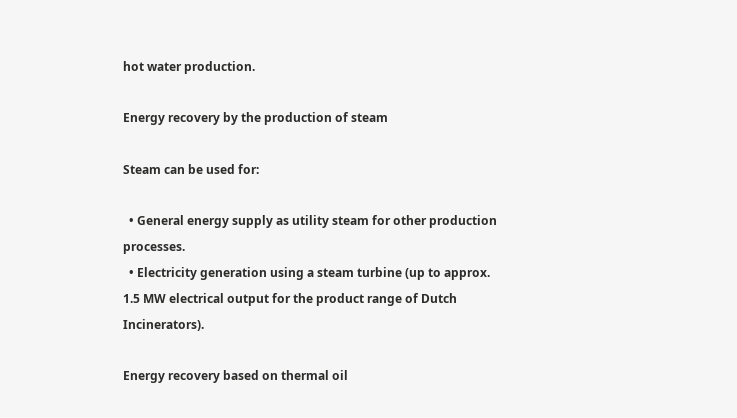hot water production.

Energy recovery by the production of steam

Steam can be used for:

  • General energy supply as utility steam for other production processes.
  • Electricity generation using a steam turbine (up to approx. 1.5 MW electrical output for the product range of Dutch Incinerators).

Energy recovery based on thermal oil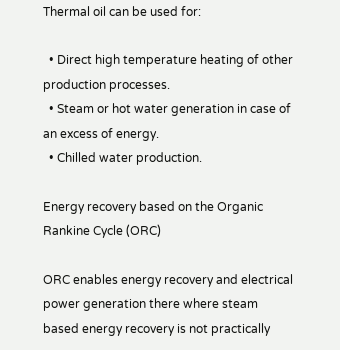Thermal oil can be used for:

  • Direct high temperature heating of other production processes.
  • Steam or hot water generation in case of an excess of energy.
  • Chilled water production.

Energy recovery based on the Organic Rankine Cycle (ORC)

ORC enables energy recovery and electrical power generation there where steam based energy recovery is not practically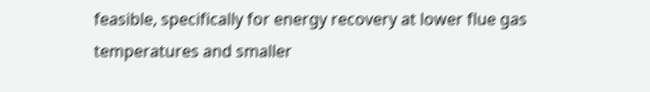feasible, specifically for energy recovery at lower flue gas temperatures and smaller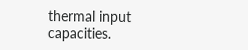thermal input capacities.